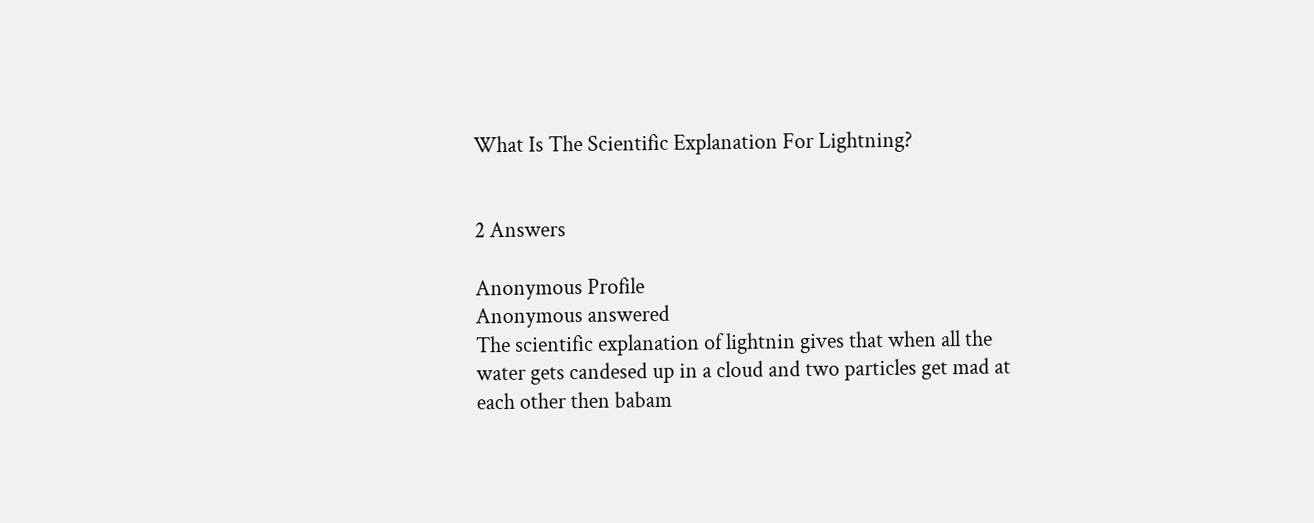What Is The Scientific Explanation For Lightning?


2 Answers

Anonymous Profile
Anonymous answered
The scientific explanation of lightnin gives that when all the water gets candesed up in a cloud and two particles get mad at each other then babam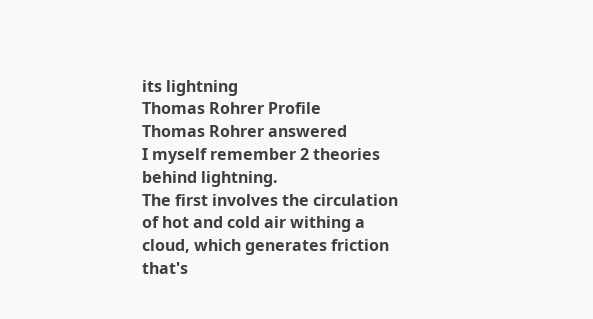its lightning
Thomas Rohrer Profile
Thomas Rohrer answered
I myself remember 2 theories behind lightning.
The first involves the circulation of hot and cold air withing a cloud, which generates friction that's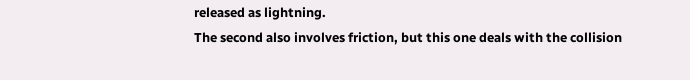released as lightning.
The second also involves friction, but this one deals with the collision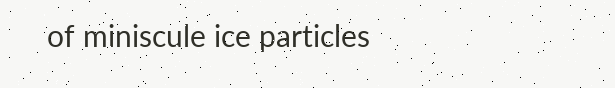of miniscule ice particles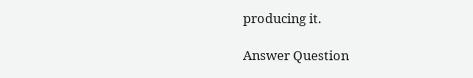producing it.

Answer Question